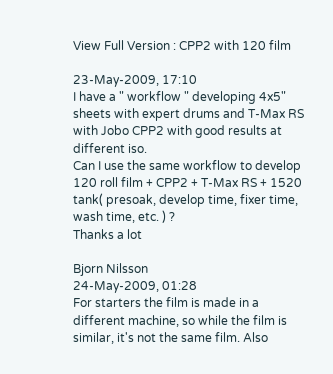View Full Version : CPP2 with 120 film

23-May-2009, 17:10
I have a " workflow " developing 4x5" sheets with expert drums and T-Max RS with Jobo CPP2 with good results at different iso.
Can I use the same workflow to develop 120 roll film + CPP2 + T-Max RS + 1520 tank( presoak, develop time, fixer time, wash time, etc. ) ?
Thanks a lot

Bjorn Nilsson
24-May-2009, 01:28
For starters the film is made in a different machine, so while the film is similar, it's not the same film. Also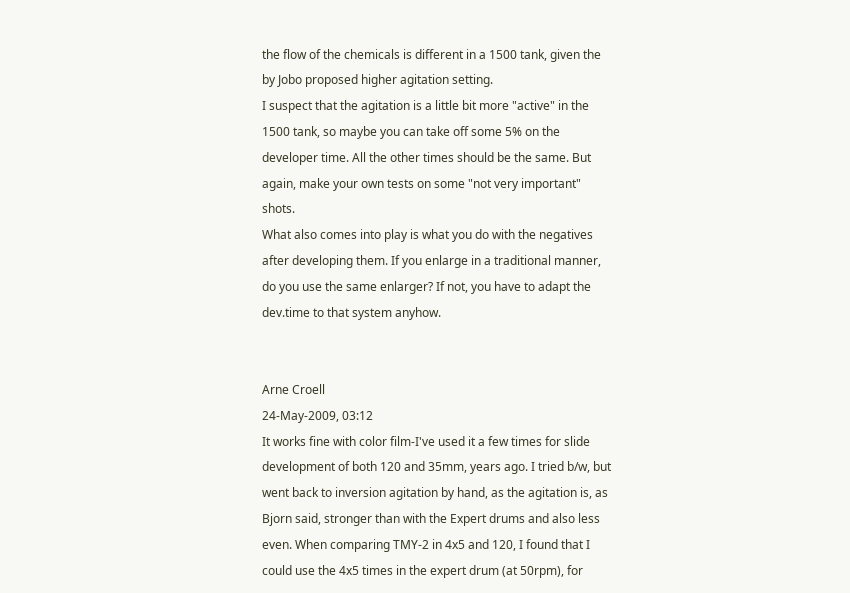the flow of the chemicals is different in a 1500 tank, given the by Jobo proposed higher agitation setting.
I suspect that the agitation is a little bit more "active" in the 1500 tank, so maybe you can take off some 5% on the developer time. All the other times should be the same. But again, make your own tests on some "not very important" shots.
What also comes into play is what you do with the negatives after developing them. If you enlarge in a traditional manner, do you use the same enlarger? If not, you have to adapt the dev.time to that system anyhow.


Arne Croell
24-May-2009, 03:12
It works fine with color film-I've used it a few times for slide development of both 120 and 35mm, years ago. I tried b/w, but went back to inversion agitation by hand, as the agitation is, as Bjorn said, stronger than with the Expert drums and also less even. When comparing TMY-2 in 4x5 and 120, I found that I could use the 4x5 times in the expert drum (at 50rpm), for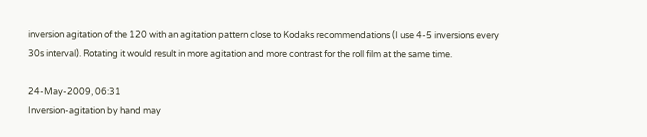inversion agitation of the 120 with an agitation pattern close to Kodaks recommendations (I use 4-5 inversions every 30s interval). Rotating it would result in more agitation and more contrast for the roll film at the same time.

24-May-2009, 06:31
Inversion-agitation by hand may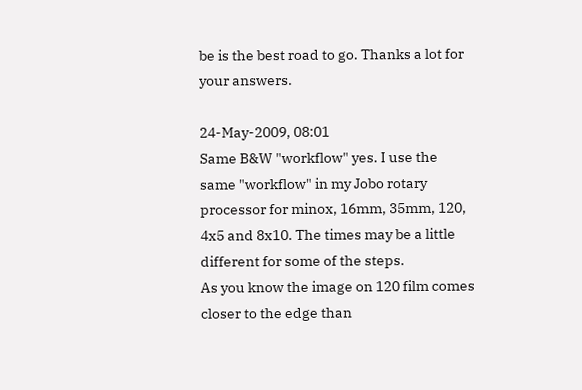be is the best road to go. Thanks a lot for your answers.

24-May-2009, 08:01
Same B&W "workflow" yes. I use the same "workflow" in my Jobo rotary processor for minox, 16mm, 35mm, 120, 4x5 and 8x10. The times may be a little different for some of the steps.
As you know the image on 120 film comes closer to the edge than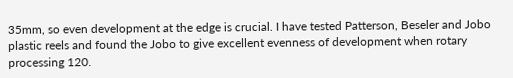35mm, so even development at the edge is crucial. I have tested Patterson, Beseler and Jobo plastic reels and found the Jobo to give excellent evenness of development when rotary processing 120.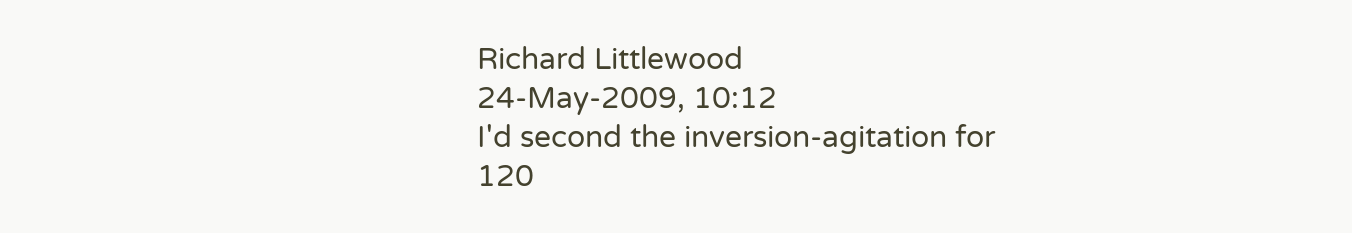Richard Littlewood
24-May-2009, 10:12
I'd second the inversion-agitation for 120